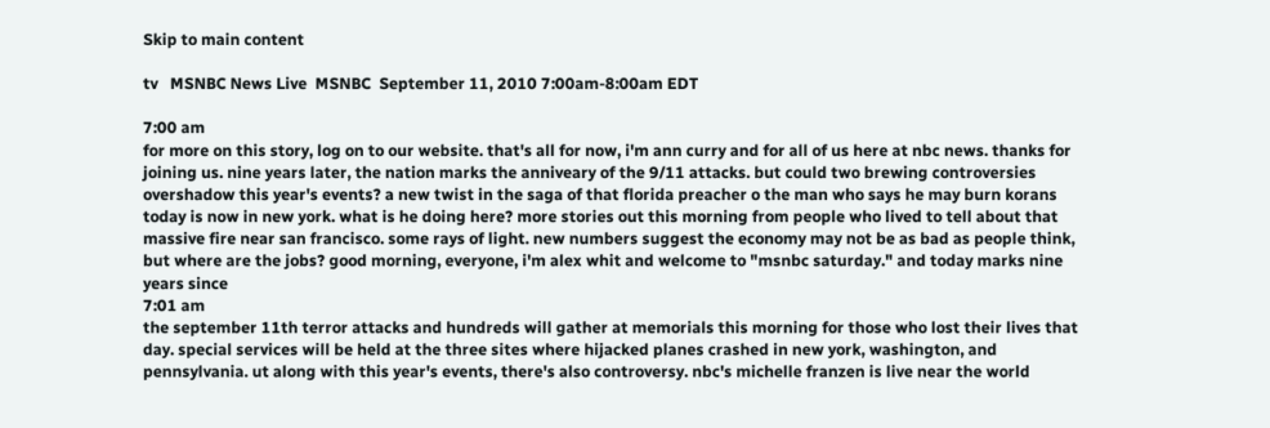Skip to main content

tv   MSNBC News Live  MSNBC  September 11, 2010 7:00am-8:00am EDT

7:00 am
for more on this story, log on to our website. that's all for now, i'm ann curry and for all of us here at nbc news. thanks for joining us. nine years later, the nation marks the anniveary of the 9/11 attacks. but could two brewing controversies overshadow this year's events? a new twist in the saga of that florida preacher o the man who says he may burn korans today is now in new york. what is he doing here? more stories out this morning from people who lived to tell about that massive fire near san francisco. some rays of light. new numbers suggest the economy may not be as bad as people think, but where are the jobs? good morning, everyone, i'm alex whit and welcome to "msnbc saturday." and today marks nine years since
7:01 am
the september 11th terror attacks and hundreds will gather at memorials this morning for those who lost their lives that day. special services will be held at the three sites where hijacked planes crashed in new york, washington, and pennsylvania. ut along with this year's events, there's also controversy. nbc's michelle franzen is live near the world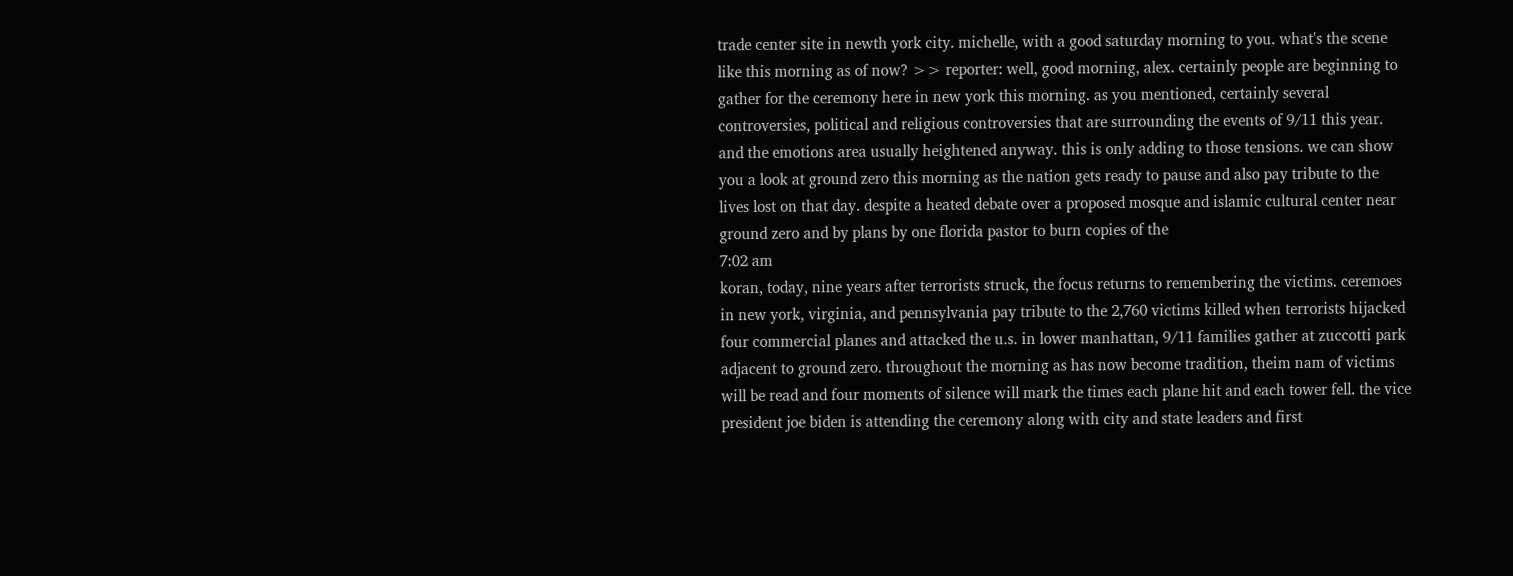trade center site in newth york city. michelle, with a good saturday morning to you. what's the scene like this morning as of now? >> reporter: well, good morning, alex. certainly people are beginning to gather for the ceremony here in new york this morning. as you mentioned, certainly several controversies, political and religious controversies that are surrounding the events of 9/11 this year. and the emotions area usually heightened anyway. this is only adding to those tensions. we can show you a look at ground zero this morning as the nation gets ready to pause and also pay tribute to the lives lost on that day. despite a heated debate over a proposed mosque and islamic cultural center near ground zero and by plans by one florida pastor to burn copies of the
7:02 am
koran, today, nine years after terrorists struck, the focus returns to remembering the victims. ceremoes in new york, virginia, and pennsylvania pay tribute to the 2,760 victims killed when terrorists hijacked four commercial planes and attacked the u.s. in lower manhattan, 9/11 families gather at zuccotti park adjacent to ground zero. throughout the morning as has now become tradition, theim nam of victims will be read and four moments of silence will mark the times each plane hit and each tower fell. the vice president joe biden is attending the ceremony along with city and state leaders and first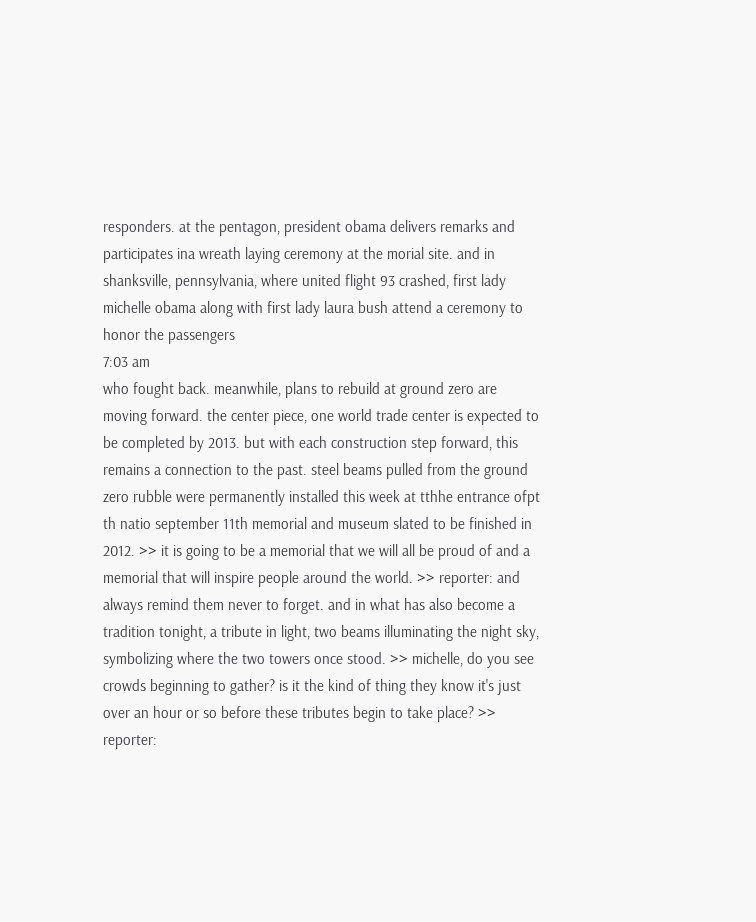responders. at the pentagon, president obama delivers remarks and participates ina wreath laying ceremony at the morial site. and in shanksville, pennsylvania, where united flight 93 crashed, first lady michelle obama along with first lady laura bush attend a ceremony to honor the passengers
7:03 am
who fought back. meanwhile, plans to rebuild at ground zero are moving forward. the center piece, one world trade center is expected to be completed by 2013. but with each construction step forward, this remains a connection to the past. steel beams pulled from the ground zero rubble were permanently installed this week at tthhe entrance ofpt th natio september 11th memorial and museum slated to be finished in 2012. >> it is going to be a memorial that we will all be proud of and a memorial that will inspire people around the world. >> reporter: and always remind them never to forget. and in what has also become a tradition tonight, a tribute in light, two beams illuminating the night sky, symbolizing where the two towers once stood. >> michelle, do you see crowds beginning to gather? is it the kind of thing they know it's just over an hour or so before these tributes begin to take place? >> reporter: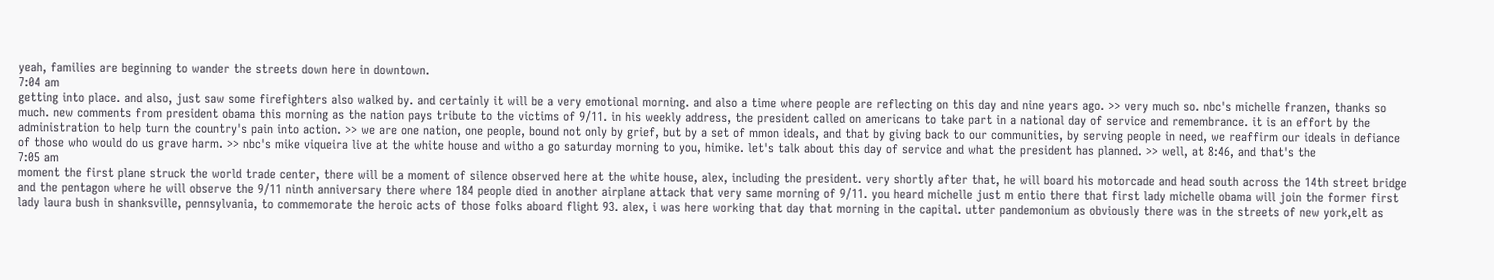yeah, families are beginning to wander the streets down here in downtown.
7:04 am
getting into place. and also, just saw some firefighters also walked by. and certainly it will be a very emotional morning. and also a time where people are reflecting on this day and nine years ago. >> very much so. nbc's michelle franzen, thanks so much. new comments from president obama this morning as the nation pays tribute to the victims of 9/11. in his weekly address, the president called on americans to take part in a national day of service and remembrance. it is an effort by the administration to help turn the country's pain into action. >> we are one nation, one people, bound not only by grief, but by a set of mmon ideals, and that by giving back to our communities, by serving people in need, we reaffirm our ideals in defiance of those who would do us grave harm. >> nbc's mike viqueira live at the white house and witho a go saturday morning to you, himike. let's talk about this day of service and what the president has planned. >> well, at 8:46, and that's the
7:05 am
moment the first plane struck the world trade center, there will be a moment of silence observed here at the white house, alex, including the president. very shortly after that, he will board his motorcade and head south across the 14th street bridge and the pentagon where he will observe the 9/11 ninth anniversary there where 184 people died in another airplane attack that very same morning of 9/11. you heard michelle just m entio there that first lady michelle obama will join the former first lady laura bush in shanksville, pennsylvania, to commemorate the heroic acts of those folks aboard flight 93. alex, i was here working that day that morning in the capital. utter pandemonium as obviously there was in the streets of new york,elt as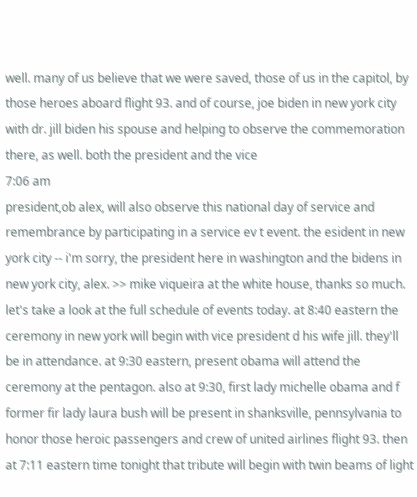well. many of us believe that we were saved, those of us in the capitol, by those heroes aboard flight 93. and of course, joe biden in new york city with dr. jill biden his spouse and helping to observe the commemoration there, as well. both the president and the vice
7:06 am
president,ob alex, will also observe this national day of service and remembrance by participating in a service ev t event. the esident in new york city -- i'm sorry, the president here in washington and the bidens in new york city, alex. >> mike viqueira at the white house, thanks so much. let's take a look at the full schedule of events today. at 8:40 eastern the ceremony in new york will begin with vice president d his wife jill. they'll be in attendance. at 9:30 eastern, present obama will attend the ceremony at the pentagon. also at 9:30, first lady michelle obama and f former fir lady laura bush will be present in shanksville, pennsylvania to honor those heroic passengers and crew of united airlines flight 93. then at 7:11 eastern time tonight that tribute will begin with twin beams of light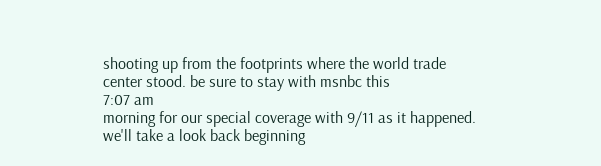shooting up from the footprints where the world trade center stood. be sure to stay with msnbc this
7:07 am
morning for our special coverage with 9/11 as it happened. we'll take a look back beginning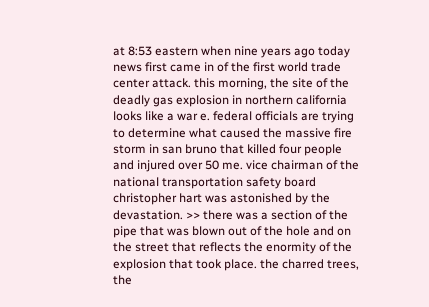at 8:53 eastern when nine years ago today news first came in of the first world trade center attack. this morning, the site of the deadly gas explosion in northern california looks like a war e. federal officials are trying to determine what caused the massive fire storm in san bruno that killed four people and injured over 50 me. vice chairman of the national transportation safety board christopher hart was astonished by the devastation. >> there was a section of the pipe that was blown out of the hole and on the street that reflects the enormity of the explosion that took place. the charred trees, the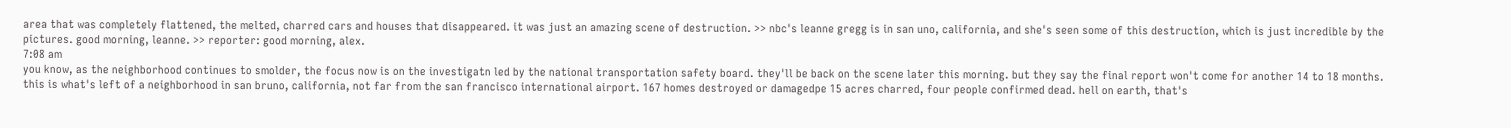area that was completely flattened, the melted, charred cars and houses that disappeared. it was just an amazing scene of destruction. >> nbc's leanne gregg is in san uno, california, and she's seen some of this destruction, which is just incredible by the pictures. good morning, leanne. >> reporter: good morning, alex.
7:08 am
you know, as the neighborhood continues to smolder, the focus now is on the investigatn led by the national transportation safety board. they'll be back on the scene later this morning. but they say the final report won't come for another 14 to 18 months. this is what's left of a neighborhood in san bruno, california, not far from the san francisco international airport. 167 homes destroyed or damagedpe 15 acres charred, four people confirmed dead. hell on earth, that's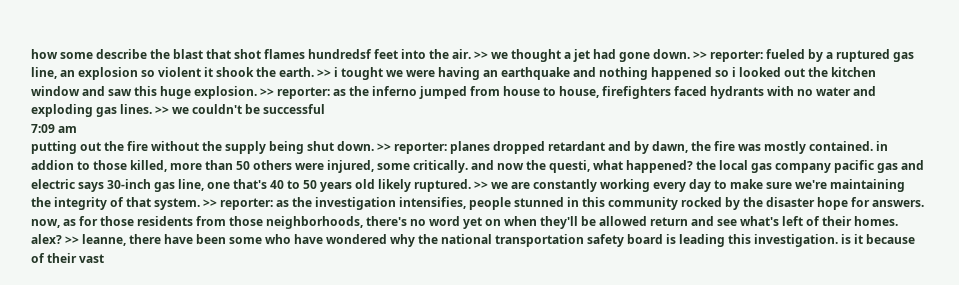how some describe the blast that shot flames hundredsf feet into the air. >> we thought a jet had gone down. >> reporter: fueled by a ruptured gas line, an explosion so violent it shook the earth. >> i tought we were having an earthquake and nothing happened so i looked out the kitchen window and saw this huge explosion. >> reporter: as the inferno jumped from house to house, firefighters faced hydrants with no water and exploding gas lines. >> we couldn't be successful
7:09 am
putting out the fire without the supply being shut down. >> reporter: planes dropped retardant and by dawn, the fire was mostly contained. in addion to those killed, more than 50 others were injured, some critically. and now the questi, what happened? the local gas company pacific gas and electric says 30-inch gas line, one that's 40 to 50 years old likely ruptured. >> we are constantly working every day to make sure we're maintaining the integrity of that system. >> reporter: as the investigation intensifies, people stunned in this community rocked by the disaster hope for answers. now, as for those residents from those neighborhoods, there's no word yet on when they'll be allowed return and see what's left of their homes. alex? >> leanne, there have been some who have wondered why the national transportation safety board is leading this investigation. is it because of their vast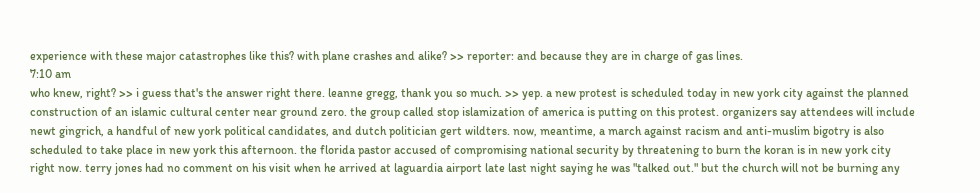experience with these major catastrophes like this? with plane crashes and alike? >> reporter: and because they are in charge of gas lines.
7:10 am
who knew, right? >> i guess that's the answer right there. leanne gregg, thank you so much. >> yep. a new protest is scheduled today in new york city against the planned construction of an islamic cultural center near ground zero. the group called stop islamization of america is putting on this protest. organizers say attendees will include newt gingrich, a handful of new york political candidates, and dutch politician gert wildters. now, meantime, a march against racism and anti-muslim bigotry is also scheduled to take place in new york this afternoon. the florida pastor accused of compromising national security by threatening to burn the koran is in new york city right now. terry jones had no comment on his visit when he arrived at laguardia airport late last night saying he was "talked out." but the church will not be burning any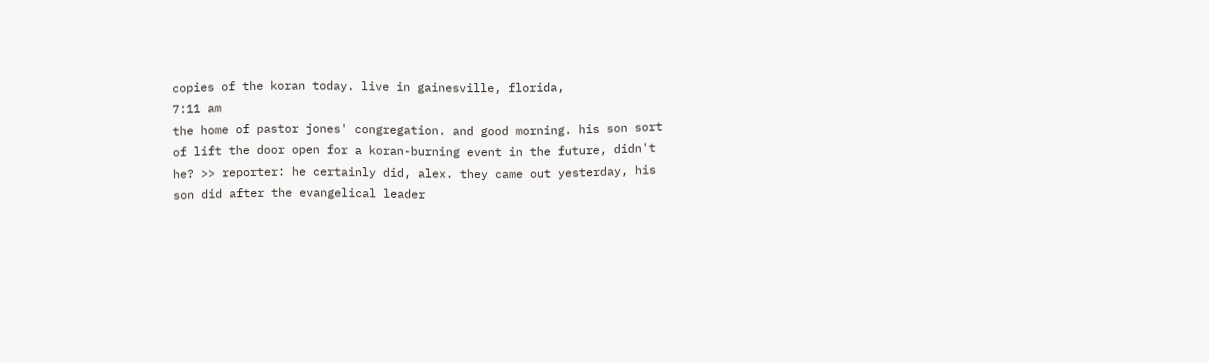copies of the koran today. live in gainesville, florida,
7:11 am
the home of pastor jones' congregation. and good morning. his son sort of lift the door open for a koran-burning event in the future, didn't he? >> reporter: he certainly did, alex. they came out yesterday, his son did after the evangelical leader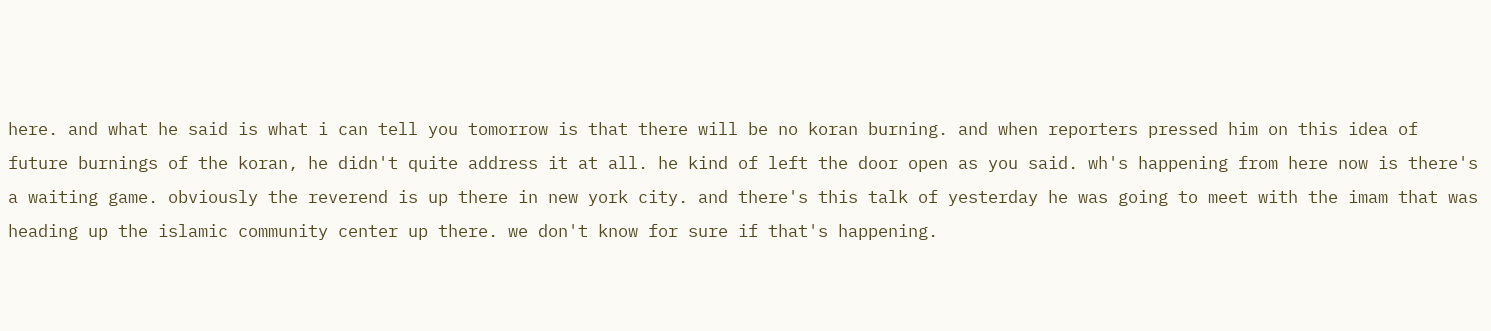here. and what he said is what i can tell you tomorrow is that there will be no koran burning. and when reporters pressed him on this idea of future burnings of the koran, he didn't quite address it at all. he kind of left the door open as you said. wh's happening from here now is there's a waiting game. obviously the reverend is up there in new york city. and there's this talk of yesterday he was going to meet with the imam that was heading up the islamic community center up there. we don't know for sure if that's happening.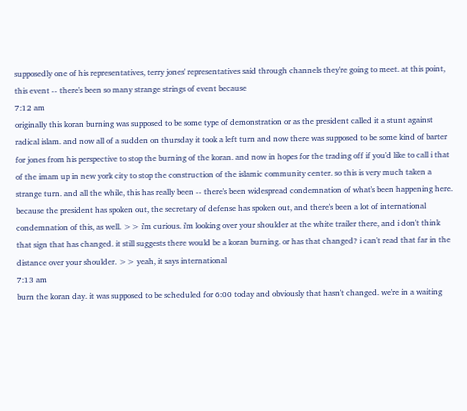supposedly one of his representatives, terry jones' representatives said through channels they're going to meet. at this point, this event -- there's been so many strange strings of event because
7:12 am
originally this koran burning was supposed to be some type of demonstration or as the president called it a stunt against radical islam. and now all of a sudden on thursday it took a left turn and now there was supposed to be some kind of barter for jones from his perspective to stop the burning of the koran. and now in hopes for the trading off if you'd like to call i that of the imam up in new york city to stop the construction of the islamic community center. so this is very much taken a strange turn. and all the while, this has really been -- there's been widespread condemnation of what's been happening here. because the president has spoken out, the secretary of defense has spoken out, and there's been a lot of international condemnation of this, as well. >> i'm curious. i'm looking over your shoulder at the white trailer there, and i don't think that sign that has changed. it still suggests there would be a koran burning. or has that changed? i can't read that far in the distance over your shoulder. >> yeah, it says international
7:13 am
burn the koran day. it was supposed to be scheduled for 6:00 today and obviously that hasn't changed. we're in a waiting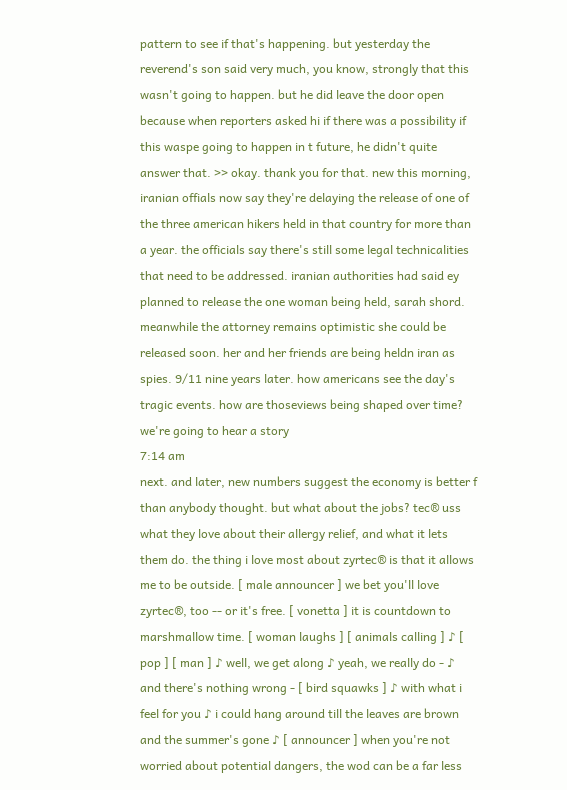pattern to see if that's happening. but yesterday the reverend's son said very much, you know, strongly that this wasn't going to happen. but he did leave the door open because when reporters asked hi if there was a possibility if this waspe going to happen in t future, he didn't quite answer that. >> okay. thank you for that. new this morning, iranian offials now say they're delaying the release of one of the three american hikers held in that country for more than a year. the officials say there's still some legal technicalities that need to be addressed. iranian authorities had said ey planned to release the one woman being held, sarah shord. meanwhile the attorney remains optimistic she could be released soon. her and her friends are being heldn iran as spies. 9/11 nine years later. how americans see the day's tragic events. how are thoseviews being shaped over time? we're going to hear a story
7:14 am
next. and later, new numbers suggest the economy is better f than anybody thought. but what about the jobs? tec® uss what they love about their allergy relief, and what it lets them do. the thing i love most about zyrtec® is that it allows me to be outside. [ male announcer ] we bet you'll love zyrtec®, too -- or it's free. [ vonetta ] it is countdown to marshmallow time. [ woman laughs ] [ animals calling ] ♪ [ pop ] [ man ] ♪ well, we get along ♪ yeah, we really do - ♪ and there's nothing wrong - [ bird squawks ] ♪ with what i feel for you ♪ i could hang around till the leaves are brown and the summer's gone ♪ [ announcer ] when you're not worried about potential dangers, the wod can be a far less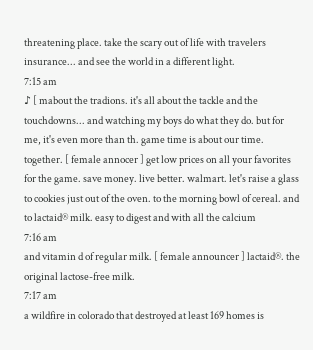threatening place. take the scary out of life with travelers insurance... and see the world in a different light.
7:15 am
♪ [ mabout the tradions. it's all about the tackle and the touchdowns... and watching my boys do what they do. but for me, it's even more than th. game time is about our time. together. [ female annocer ] get low prices on all your favorites for the game. save money. live better. walmart. let's raise a glass to cookies just out of the oven. to the morning bowl of cereal. and to lactaid® milk. easy to digest and with all the calcium
7:16 am
and vitamin d of regular milk. [ female announcer ] lactaid®. the original lactose-free milk.
7:17 am
a wildfire in colorado that destroyed at least 169 homes is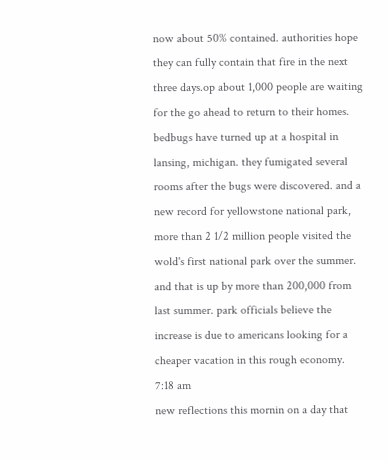now about 50% contained. authorities hope they can fully contain that fire in the next three days.op about 1,000 people are waiting for the go ahead to return to their homes. bedbugs have turned up at a hospital in lansing, michigan. they fumigated several rooms after the bugs were discovered. and a new record for yellowstone national park, more than 2 1/2 million people visited the wold's first national park over the summer. and that is up by more than 200,000 from last summer. park officials believe the increase is due to americans looking for a cheaper vacation in this rough economy.
7:18 am
new reflections this mornin on a day that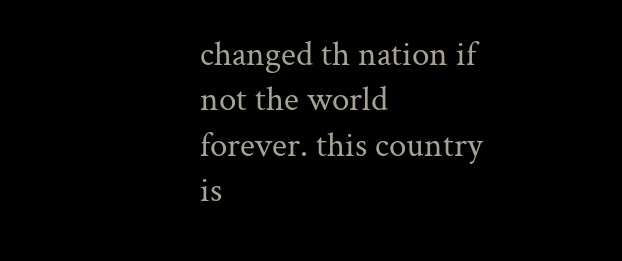changed th nation if not the world forever. this country is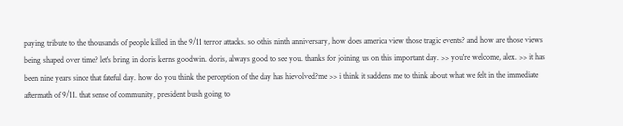paying tribute to the thousands of people killed in the 9/11 terror attacks. so othis ninth anniversary, how does america view those tragic events? and how are those views being shaped over time? let's bring in doris kerns goodwin. doris, always good to see you. thanks for joining us on this important day. >> you're welcome, alex. >> it has been nine years since that fateful day. how do you think the perception of the day has hievolved?me >> i think it saddens me to think about what we felt in the immediate aftermath of 9/11. that sense of community, president bush going to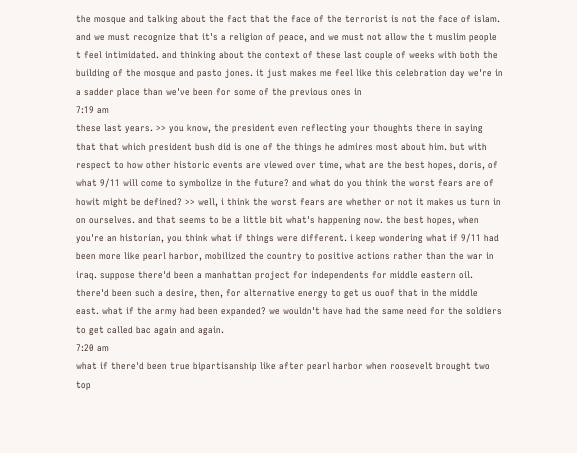the mosque and talking about the fact that the face of the terrorist is not the face of islam. and we must recognize that it's a religion of peace, and we must not allow the t muslim people t feel intimidated. and thinking about the context of these last couple of weeks with both the building of the mosque and pasto jones. it just makes me feel like this celebration day we're in a sadder place than we've been for some of the previous ones in
7:19 am
these last years. >> you know, the president even reflecting your thoughts there in saying that that which president bush did is one of the things he admires most about him. but with respect to how other historic events are viewed over time, what are the best hopes, doris, of what 9/11 will come to symbolize in the future? and what do you think the worst fears are of howit might be defined? >> well, i think the worst fears are whether or not it makes us turn in on ourselves. and that seems to be a little bit what's happening now. the best hopes, when you're an historian, you think what if things were different. i keep wondering what if 9/11 had been more like pearl harbor, mobilized the country to positive actions rather than the war in iraq. suppose there'd been a manhattan project for independents for middle eastern oil. there'd been such a desire, then, for alternative energy to get us ouof that in the middle east. what if the army had been expanded? we wouldn't have had the same need for the soldiers to get called bac again and again.
7:20 am
what if there'd been true bipartisanship like after pearl harbor when roosevelt brought two top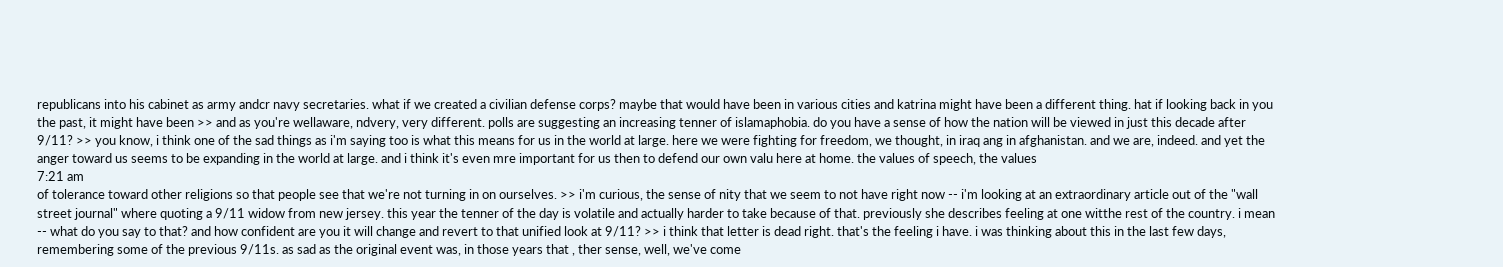republicans into his cabinet as army andcr navy secretaries. what if we created a civilian defense corps? maybe that would have been in various cities and katrina might have been a different thing. hat if looking back in you the past, it might have been >> and as you're wellaware, ndvery, very different. polls are suggesting an increasing tenner of islamaphobia. do you have a sense of how the nation will be viewed in just this decade after 9/11? >> you know, i think one of the sad things as i'm saying too is what this means for us in the world at large. here we were fighting for freedom, we thought, in iraq ang in afghanistan. and we are, indeed. and yet the anger toward us seems to be expanding in the world at large. and i think it's even mre important for us then to defend our own valu here at home. the values of speech, the values
7:21 am
of tolerance toward other religions so that people see that we're not turning in on ourselves. >> i'm curious, the sense of nity that we seem to not have right now -- i'm looking at an extraordinary article out of the "wall street journal" where quoting a 9/11 widow from new jersey. this year the tenner of the day is volatile and actually harder to take because of that. previously she describes feeling at one witthe rest of the country. i mean -- what do you say to that? and how confident are you it will change and revert to that unified look at 9/11? >> i think that letter is dead right. that's the feeling i have. i was thinking about this in the last few days, remembering some of the previous 9/11s. as sad as the original event was, in those years that , ther sense, well, we've come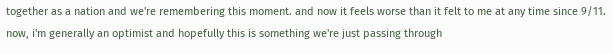together as a nation and we're remembering this moment. and now it feels worse than it felt to me at any time since 9/11. now, i'm generally an optimist and hopefully this is something we're just passing through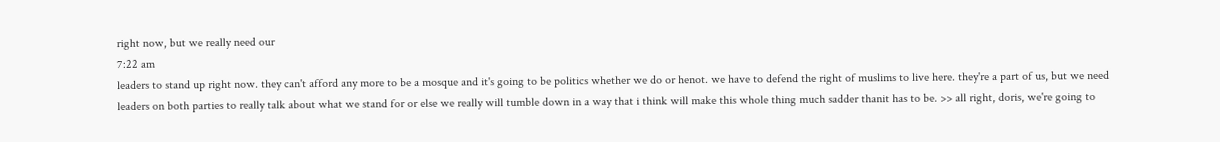right now, but we really need our
7:22 am
leaders to stand up right now. they can't afford any more to be a mosque and it's going to be politics whether we do or henot. we have to defend the right of muslims to live here. they're a part of us, but we need leaders on both parties to really talk about what we stand for or else we really will tumble down in a way that i think will make this whole thing much sadder thanit has to be. >> all right, doris, we're going to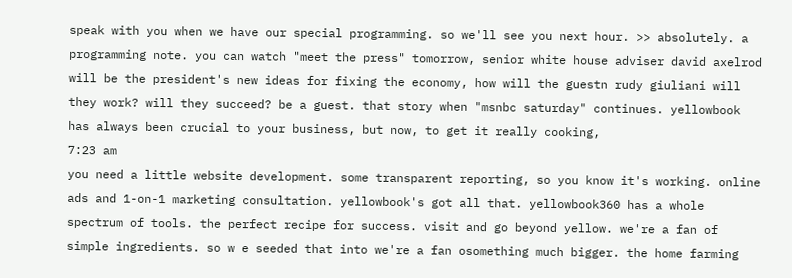speak with you when we have our special programming. so we'll see you next hour. >> absolutely. a programming note. you can watch "meet the press" tomorrow, senior white house adviser david axelrod will be the president's new ideas for fixing the economy, how will the guestn rudy giuliani will they work? will they succeed? be a guest. that story when "msnbc saturday" continues. yellowbook has always been crucial to your business, but now, to get it really cooking,
7:23 am
you need a little website development. some transparent reporting, so you know it's working. online ads and 1-on-1 marketing consultation. yellowbook's got all that. yellowbook360 has a whole spectrum of tools. the perfect recipe for success. visit and go beyond yellow. we're a fan of simple ingredients. so w e seeded that into we're a fan osomething much bigger. the home farming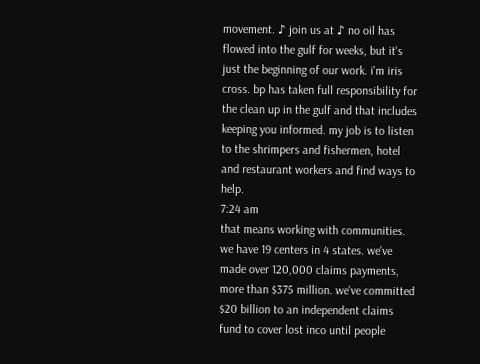movement. ♪ join us at ♪ no oil has flowed into the gulf for weeks, but it's just the beginning of our work. i'm iris cross. bp has taken full responsibility for the clean up in the gulf and that includes keeping you informed. my job is to listen to the shrimpers and fishermen, hotel and restaurant workers and find ways to help.
7:24 am
that means working with communities. we have 19 centers in 4 states. we've made over 120,000 claims payments, more than $375 million. we've committed $20 billion to an independent claims fund to cover lost inco until people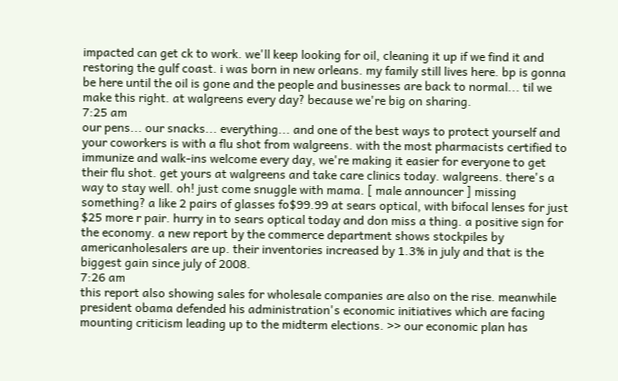impacted can get ck to work. we'll keep looking for oil, cleaning it up if we find it and restoring the gulf coast. i was born in new orleans. my family still lives here. bp is gonna be here until the oil is gone and the people and businesses are back to normal... til we make this right. at walgreens every day? because we're big on sharing.
7:25 am
our pens... our snacks... everything... and one of the best ways to protect yourself and your coworkers is with a flu shot from walgreens. with the most pharmacists certified to immunize and walk-ins welcome every day, we're making it easier for everyone to get their flu shot. get yours at walgreens and take care clinics today. walgreens. there's a way to stay well. oh! just come snuggle with mama. [ male announcer ] missing something? a like 2 pairs of glasses fo$99.99 at sears optical, with bifocal lenses for just $25 more r pair. hurry in to sears optical today and don miss a thing. a positive sign for the economy. a new report by the commerce department shows stockpiles by americanholesalers are up. their inventories increased by 1.3% in july and that is the biggest gain since july of 2008.
7:26 am
this report also showing sales for wholesale companies are also on the rise. meanwhile president obama defended his administration's economic initiatives which are facing mounting criticism leading up to the midterm elections. >> our economic plan has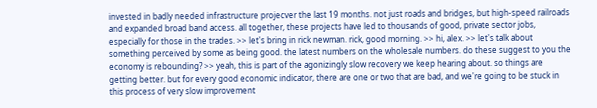invested in badly needed infrastructure projecver the last 19 months. not just roads and bridges, but high-speed railroads and expanded broad band access. all together, these projects have led to thousands of good, private sector jobs, especially for those in the trades. >> let's bring in rick newman. rick, good morning. >> hi, alex. >> let's talk about something perceived by some as being good. the latest numbers on the wholesale numbers. do these suggest to you the economy is rebounding? >> yeah, this is part of the agonizingly slow recovery we keep hearing about. so things are getting better. but for every good economic indicator, there are one or two that are bad, and we're going to be stuck in this process of very slow improvement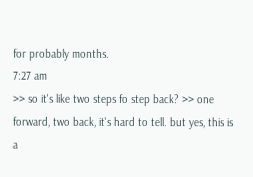for probably months.
7:27 am
>> so it's like two steps fo step back? >> one forward, two back, it's hard to tell. but yes, this is a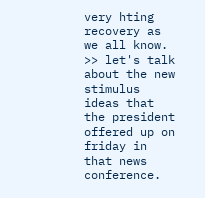very hting recovery as we all know. >> let's talk about the new stimulus ideas that the president offered up on friday in that news conference.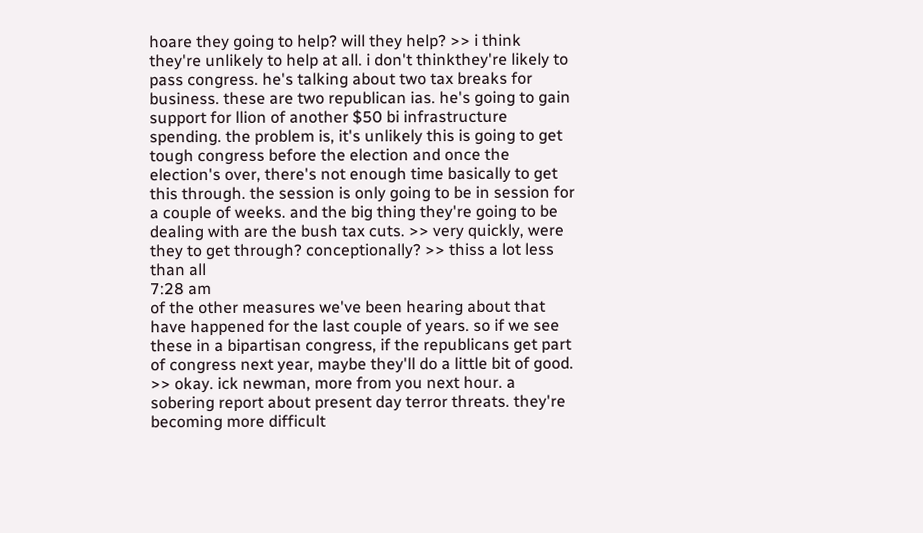hoare they going to help? will they help? >> i think they're unlikely to help at all. i don't thinkthey're likely to pass congress. he's talking about two tax breaks for business. these are two republican ias. he's going to gain support for llion of another $50 bi infrastructure spending. the problem is, it's unlikely this is going to get tough congress before the election and once the election's over, there's not enough time basically to get this through. the session is only going to be in session for a couple of weeks. and the big thing they're going to be dealing with are the bush tax cuts. >> very quickly, were they to get through? conceptionally? >> thiss a lot less than all
7:28 am
of the other measures we've been hearing about that have happened for the last couple of years. so if we see these in a bipartisan congress, if the republicans get part of congress next year, maybe they'll do a little bit of good. >> okay. ick newman, more from you next hour. a sobering report about present day terror threats. they're becoming more difficult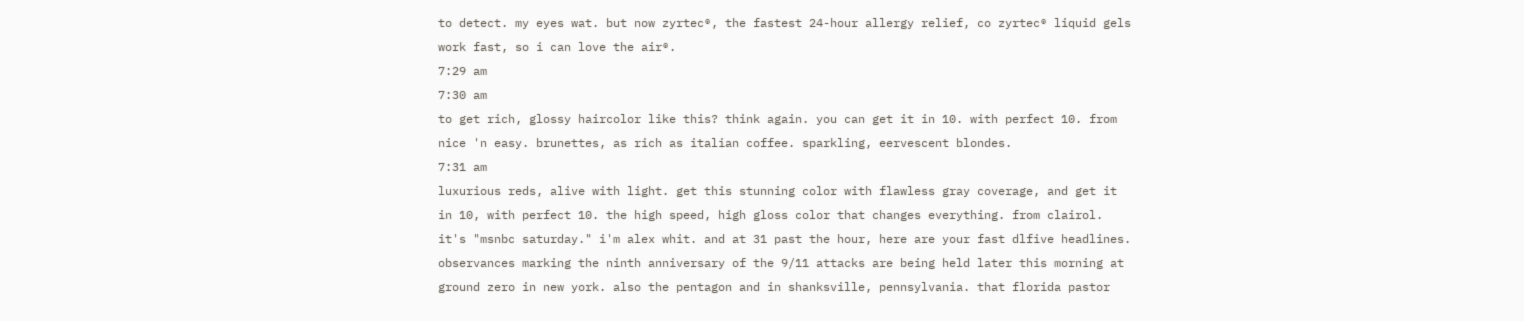to detect. my eyes wat. but now zyrtec®, the fastest 24-hour allergy relief, co zyrtec® liquid gels work fast, so i can love the air®.
7:29 am
7:30 am
to get rich, glossy haircolor like this? think again. you can get it in 10. with perfect 10. from nice 'n easy. brunettes, as rich as italian coffee. sparkling, eervescent blondes.
7:31 am
luxurious reds, alive with light. get this stunning color with flawless gray coverage, and get it in 10, with perfect 10. the high speed, high gloss color that changes everything. from clairol. it's "msnbc saturday." i'm alex whit. and at 31 past the hour, here are your fast dlfive headlines. observances marking the ninth anniversary of the 9/11 attacks are being held later this morning at ground zero in new york. also the pentagon and in shanksville, pennsylvania. that florida pastor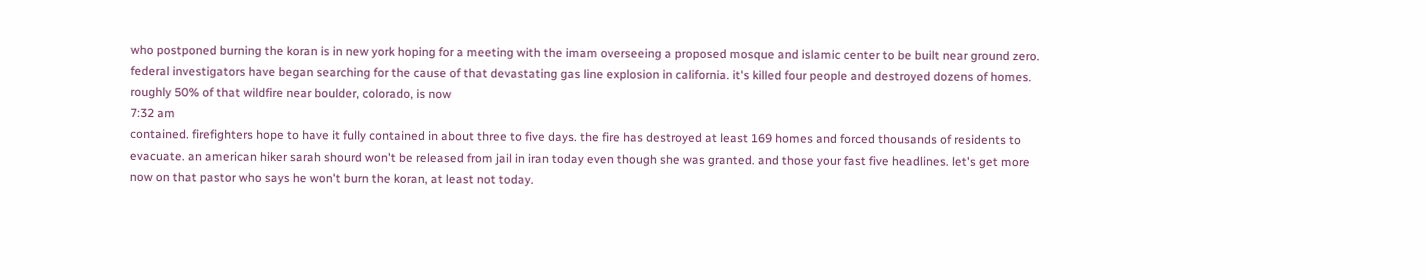who postponed burning the koran is in new york hoping for a meeting with the imam overseeing a proposed mosque and islamic center to be built near ground zero. federal investigators have began searching for the cause of that devastating gas line explosion in california. it's killed four people and destroyed dozens of homes. roughly 50% of that wildfire near boulder, colorado, is now
7:32 am
contained. firefighters hope to have it fully contained in about three to five days. the fire has destroyed at least 169 homes and forced thousands of residents to evacuate. an american hiker sarah shourd won't be released from jail in iran today even though she was granted. and those your fast five headlines. let's get more now on that pastor who says he won't burn the koran, at least not today.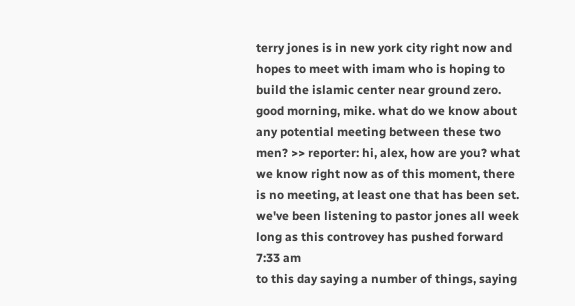terry jones is in new york city right now and hopes to meet with imam who is hoping to build the islamic center near ground zero. good morning, mike. what do we know about any potential meeting between these two men? >> reporter: hi, alex, how are you? what we know right now as of this moment, there is no meeting, at least one that has been set. we've been listening to pastor jones all week long as this controvey has pushed forward
7:33 am
to this day saying a number of things, saying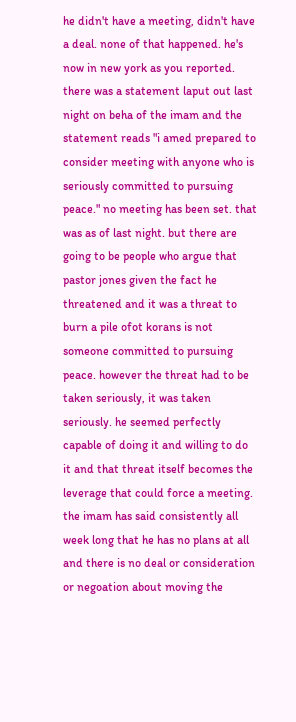he didn't have a meeting, didn't have a deal. none of that happened. he's now in new york as you reported. there was a statement laput out last night on beha of the imam and the statement reads "i amed prepared to consider meeting with anyone who is seriously committed to pursuing peace." no meeting has been set. that was as of last night. but there are going to be people who argue that pastor jones given the fact he threatened and it was a threat to burn a pile ofot korans is not someone committed to pursuing peace. however the threat had to be taken seriously, it was taken seriously. he seemed perfectly capable of doing it and willing to do it and that threat itself becomes the leverage that could force a meeting. the imam has said consistently all week long that he has no plans at all and there is no deal or consideration or negoation about moving the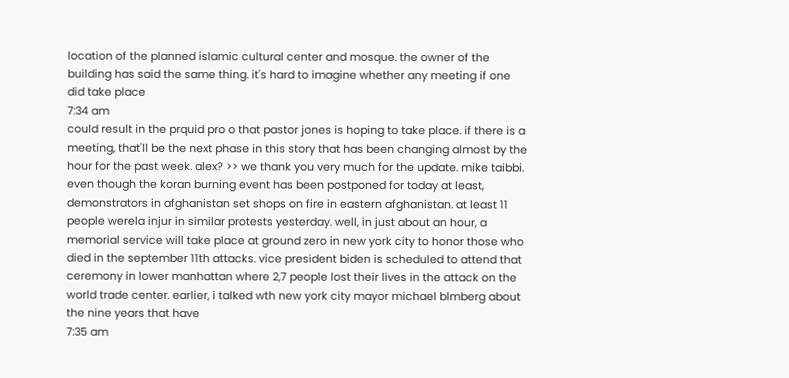location of the planned islamic cultural center and mosque. the owner of the building has said the same thing. it's hard to imagine whether any meeting if one did take place
7:34 am
could result in the prquid pro o that pastor jones is hoping to take place. if there is a meeting, that'll be the next phase in this story that has been changing almost by the hour for the past week. alex? >> we thank you very much for the update. mike taibbi. even though the koran burning event has been postponed for today at least, demonstrators in afghanistan set shops on fire in eastern afghanistan. at least 11 people werela injur in similar protests yesterday. well, in just about an hour, a memorial service will take place at ground zero in new york city to honor those who died in the september 11th attacks. vice president biden is scheduled to attend that ceremony in lower manhattan where 2,7 people lost their lives in the attack on the world trade center. earlier, i talked wth new york city mayor michael blmberg about the nine years that have
7:35 am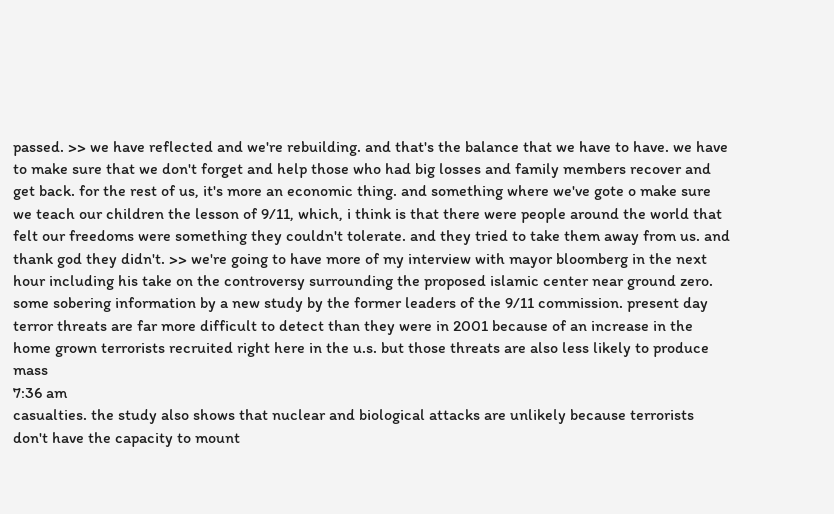passed. >> we have reflected and we're rebuilding. and that's the balance that we have to have. we have to make sure that we don't forget and help those who had big losses and family members recover and get back. for the rest of us, it's more an economic thing. and something where we've gote o make sure we teach our children the lesson of 9/11, which, i think is that there were people around the world that felt our freedoms were something they couldn't tolerate. and they tried to take them away from us. and thank god they didn't. >> we're going to have more of my interview with mayor bloomberg in the next hour including his take on the controversy surrounding the proposed islamic center near ground zero. some sobering information by a new study by the former leaders of the 9/11 commission. present day terror threats are far more difficult to detect than they were in 2001 because of an increase in the home grown terrorists recruited right here in the u.s. but those threats are also less likely to produce mass
7:36 am
casualties. the study also shows that nuclear and biological attacks are unlikely because terrorists don't have the capacity to mount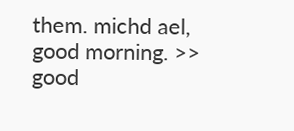them. michd ael, good morning. >> good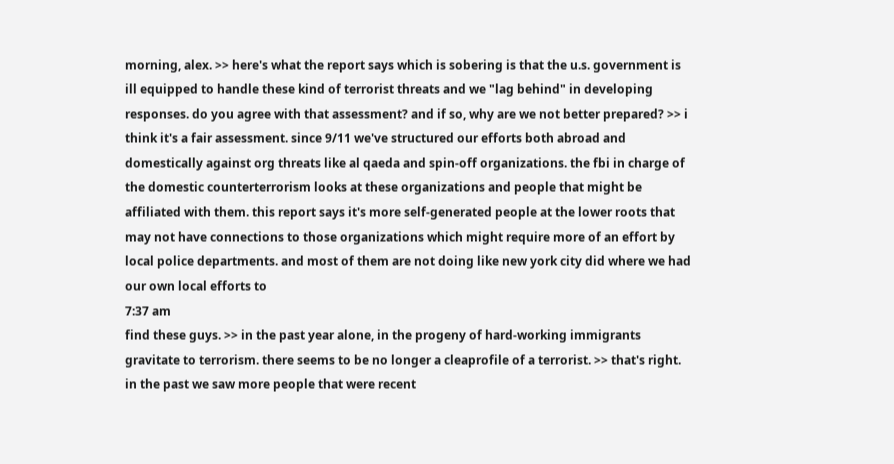morning, alex. >> here's what the report says which is sobering is that the u.s. government is ill equipped to handle these kind of terrorist threats and we "lag behind" in developing responses. do you agree with that assessment? and if so, why are we not better prepared? >> i think it's a fair assessment. since 9/11 we've structured our efforts both abroad and domestically against org threats like al qaeda and spin-off organizations. the fbi in charge of the domestic counterterrorism looks at these organizations and people that might be affiliated with them. this report says it's more self-generated people at the lower roots that may not have connections to those organizations which might require more of an effort by local police departments. and most of them are not doing like new york city did where we had our own local efforts to
7:37 am
find these guys. >> in the past year alone, in the progeny of hard-working immigrants gravitate to terrorism. there seems to be no longer a cleaprofile of a terrorist. >> that's right. in the past we saw more people that were recent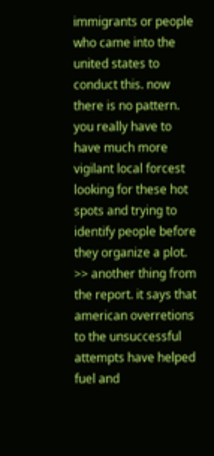immigrants or people who came into the united states to conduct this. now there is no pattern. you really have to have much more vigilant local forcest looking for these hot spots and trying to identify people before they organize a plot. >> another thing from the report. it says that american overretions to the unsuccessful attempts have helped fuel and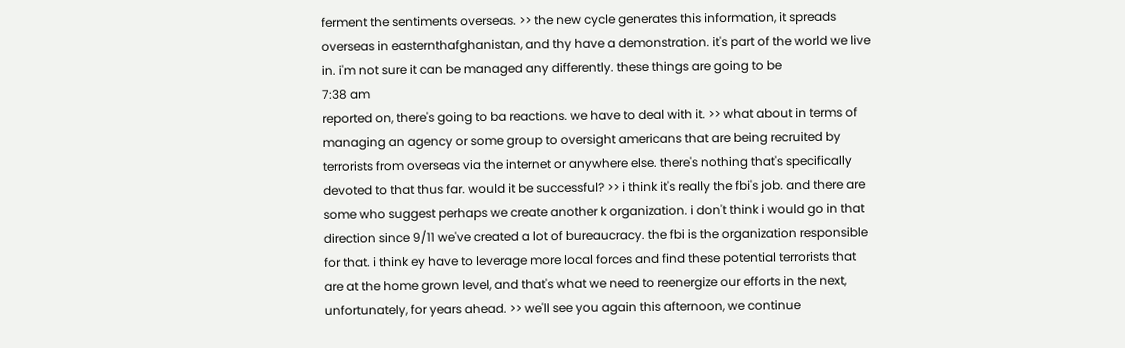ferment the sentiments overseas. >> the new cycle generates this information, it spreads overseas in easternthafghanistan, and thy have a demonstration. it's part of the world we live in. i'm not sure it can be managed any differently. these things are going to be
7:38 am
reported on, there's going to ba reactions. we have to deal with it. >> what about in terms of managing an agency or some group to oversight americans that are being recruited by terrorists from overseas via the internet or anywhere else. there's nothing that's specifically devoted to that thus far. would it be successful? >> i think it's really the fbi's job. and there are some who suggest perhaps we create another k organization. i don't think i would go in that direction since 9/11 we've created a lot of bureaucracy. the fbi is the organization responsible for that. i think ey have to leverage more local forces and find these potential terrorists that are at the home grown level, and that's what we need to reenergize our efforts in the next, unfortunately, for years ahead. >> we'll see you again this afternoon, we continue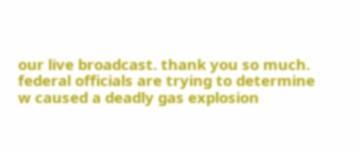our live broadcast. thank you so much. federal officials are trying to determine w caused a deadly gas explosion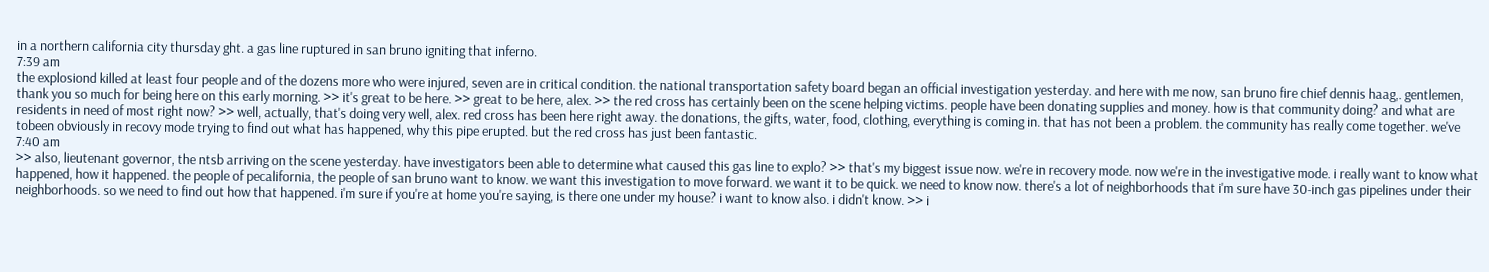in a northern california city thursday ght. a gas line ruptured in san bruno igniting that inferno.
7:39 am
the explosiond killed at least four people and of the dozens more who were injured, seven are in critical condition. the national transportation safety board began an official investigation yesterday. and here with me now, san bruno fire chief dennis haag,. gentlemen, thank you so much for being here on this early morning. >> it's great to be here. >> great to be here, alex. >> the red cross has certainly been on the scene helping victims. people have been donating supplies and money. how is that community doing? and what are residents in need of most right now? >> well, actually, that's doing very well, alex. red cross has been here right away. the donations, the gifts, water, food, clothing, everything is coming in. that has not been a problem. the community has really come together. we've tobeen obviously in recovy mode trying to find out what has happened, why this pipe erupted. but the red cross has just been fantastic.
7:40 am
>> also, lieutenant governor, the ntsb arriving on the scene yesterday. have investigators been able to determine what caused this gas line to explo? >> that's my biggest issue now. we're in recovery mode. now we're in the investigative mode. i really want to know what happened, how it happened. the people of pecalifornia, the people of san bruno want to know. we want this investigation to move forward. we want it to be quick. we need to know now. there's a lot of neighborhoods that i'm sure have 30-inch gas pipelines under their neighborhoods. so we need to find out how that happened. i'm sure if you're at home you're saying, is there one under my house? i want to know also. i didn't know. >> i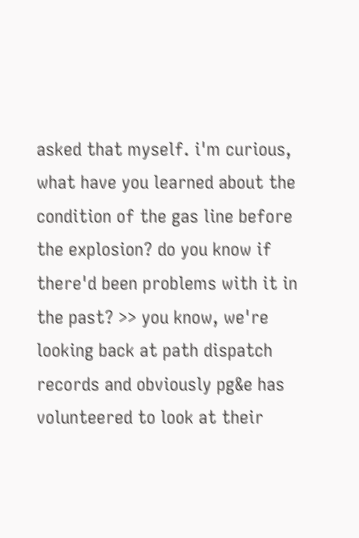asked that myself. i'm curious, what have you learned about the condition of the gas line before the explosion? do you know if there'd been problems with it in the past? >> you know, we're looking back at path dispatch records and obviously pg&e has volunteered to look at their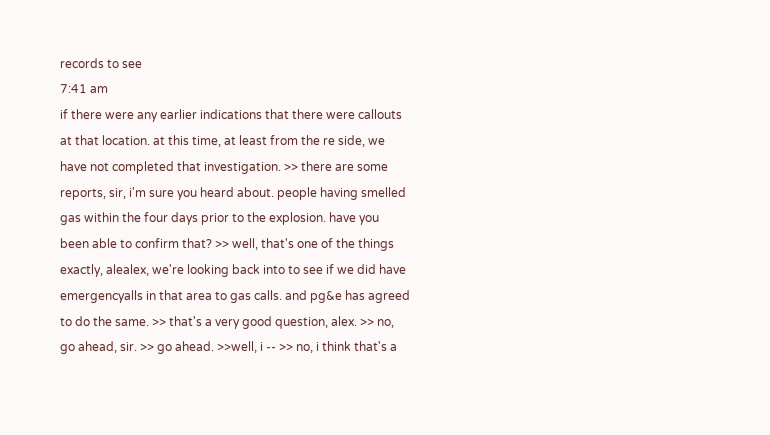records to see
7:41 am
if there were any earlier indications that there were callouts at that location. at this time, at least from the re side, we have not completed that investigation. >> there are some reports, sir, i'm sure you heard about. people having smelled gas within the four days prior to the explosion. have you been able to confirm that? >> well, that's one of the things exactly, alealex, we're looking back into to see if we did have emergencyalls in that area to gas calls. and pg&e has agreed to do the same. >> that's a very good question, alex. >> no, go ahead, sir. >> go ahead. >>well, i -- >> no, i think that's a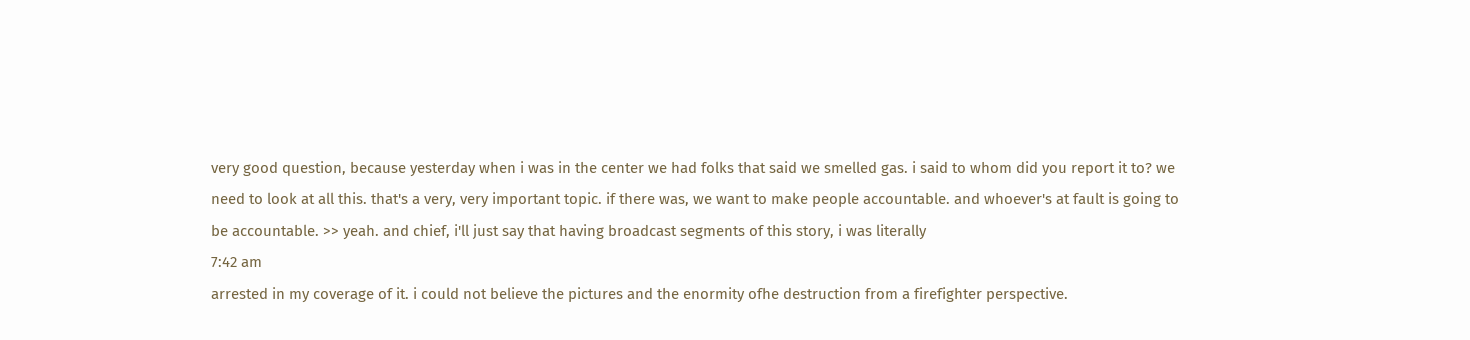very good question, because yesterday when i was in the center we had folks that said we smelled gas. i said to whom did you report it to? we need to look at all this. that's a very, very important topic. if there was, we want to make people accountable. and whoever's at fault is going to be accountable. >> yeah. and chief, i'll just say that having broadcast segments of this story, i was literally
7:42 am
arrested in my coverage of it. i could not believe the pictures and the enormity ofhe destruction from a firefighter perspective.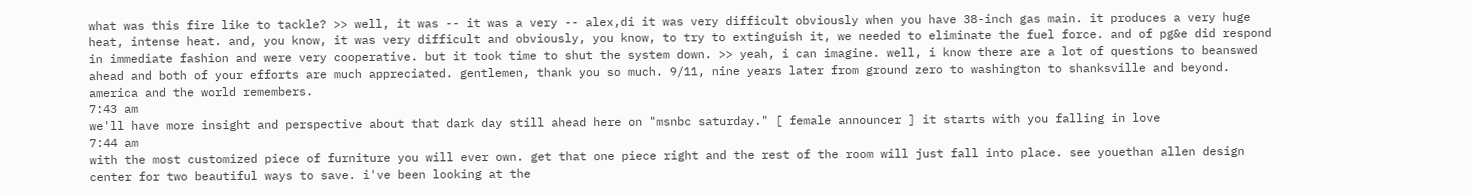what was this fire like to tackle? >> well, it was -- it was a very -- alex,di it was very difficult obviously when you have 38-inch gas main. it produces a very huge heat, intense heat. and, you know, it was very difficult and obviously, you know, to try to extinguish it, we needed to eliminate the fuel force. and of pg&e did respond in immediate fashion and were very cooperative. but it took time to shut the system down. >> yeah, i can imagine. well, i know there are a lot of questions to beanswed ahead and both of your efforts are much appreciated. gentlemen, thank you so much. 9/11, nine years later from ground zero to washington to shanksville and beyond. america and the world remembers.
7:43 am
we'll have more insight and perspective about that dark day still ahead here on "msnbc saturday." [ female announcer ] it starts with you falling in love
7:44 am
with the most customized piece of furniture you will ever own. get that one piece right and the rest of the room will just fall into place. see youethan allen design center for two beautiful ways to save. i've been looking at the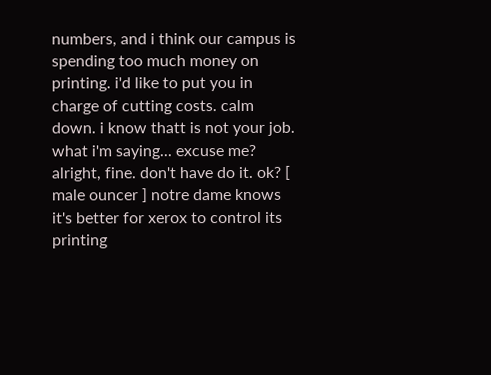numbers, and i think our campus is spending too much money on printing. i'd like to put you in charge of cutting costs. calm down. i know thatt is not your job. what i'm saying... excuse me? alright, fine. don't have do it. ok? [ male ouncer ] notre dame knows it's better for xerox to control its printing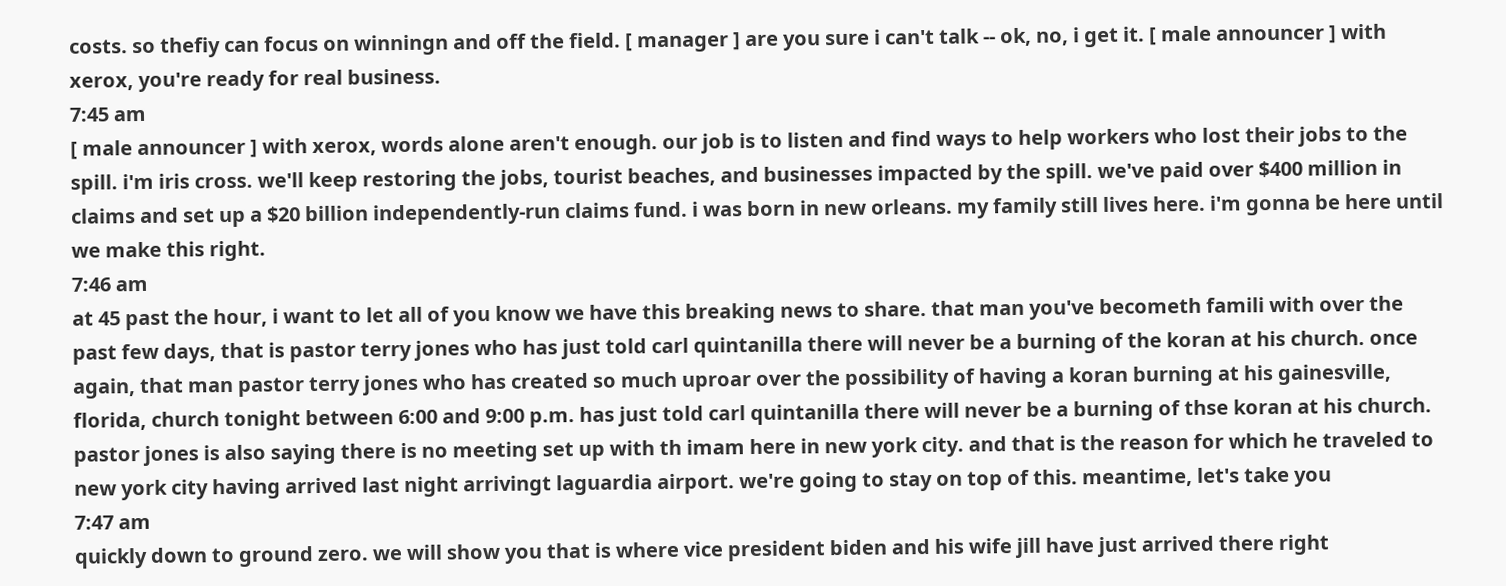costs. so thefiy can focus on winningn and off the field. [ manager ] are you sure i can't talk -- ok, no, i get it. [ male announcer ] with xerox, you're ready for real business.
7:45 am
[ male announcer ] with xerox, words alone aren't enough. our job is to listen and find ways to help workers who lost their jobs to the spill. i'm iris cross. we'll keep restoring the jobs, tourist beaches, and businesses impacted by the spill. we've paid over $400 million in claims and set up a $20 billion independently-run claims fund. i was born in new orleans. my family still lives here. i'm gonna be here until we make this right.
7:46 am
at 45 past the hour, i want to let all of you know we have this breaking news to share. that man you've becometh famili with over the past few days, that is pastor terry jones who has just told carl quintanilla there will never be a burning of the koran at his church. once again, that man pastor terry jones who has created so much uproar over the possibility of having a koran burning at his gainesville, florida, church tonight between 6:00 and 9:00 p.m. has just told carl quintanilla there will never be a burning of thse koran at his church. pastor jones is also saying there is no meeting set up with th imam here in new york city. and that is the reason for which he traveled to new york city having arrived last night arrivingt laguardia airport. we're going to stay on top of this. meantime, let's take you
7:47 am
quickly down to ground zero. we will show you that is where vice president biden and his wife jill have just arrived there right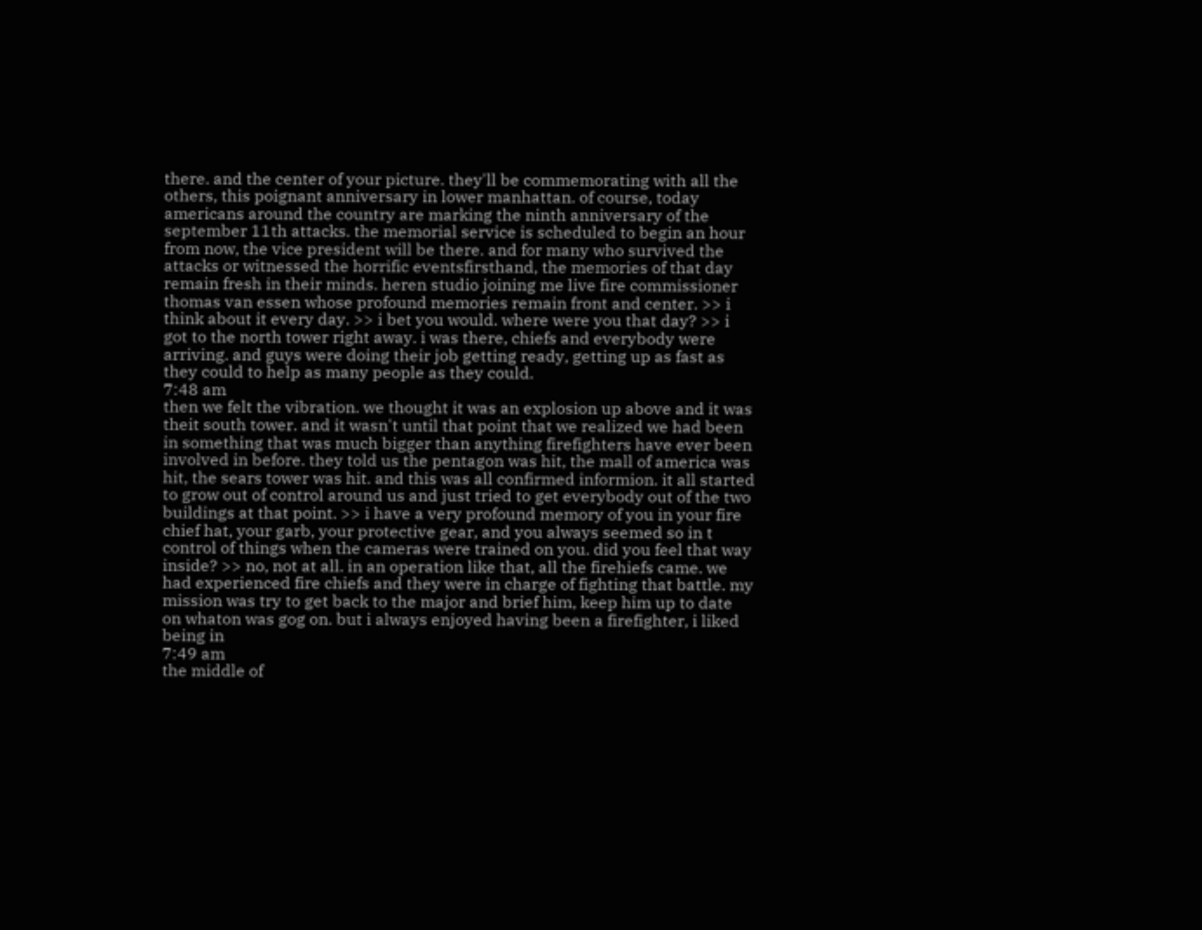there. and the center of your picture. they'll be commemorating with all the others, this poignant anniversary in lower manhattan. of course, today americans around the country are marking the ninth anniversary of the september 11th attacks. the memorial service is scheduled to begin an hour from now, the vice president will be there. and for many who survived the attacks or witnessed the horrific eventsfirsthand, the memories of that day remain fresh in their minds. heren studio joining me live fire commissioner thomas van essen whose profound memories remain front and center. >> i think about it every day. >> i bet you would. where were you that day? >> i got to the north tower right away. i was there, chiefs and everybody were arriving. and guys were doing their job getting ready, getting up as fast as they could to help as many people as they could.
7:48 am
then we felt the vibration. we thought it was an explosion up above and it was theit south tower. and it wasn't until that point that we realized we had been in something that was much bigger than anything firefighters have ever been involved in before. they told us the pentagon was hit, the mall of america was hit, the sears tower was hit. and this was all confirmed informion. it all started to grow out of control around us and just tried to get everybody out of the two buildings at that point. >> i have a very profound memory of you in your fire chief hat, your garb, your protective gear, and you always seemed so in t control of things when the cameras were trained on you. did you feel that way inside? >> no, not at all. in an operation like that, all the firehiefs came. we had experienced fire chiefs and they were in charge of fighting that battle. my mission was try to get back to the major and brief him, keep him up to date on whaton was gog on. but i always enjoyed having been a firefighter, i liked being in
7:49 am
the middle of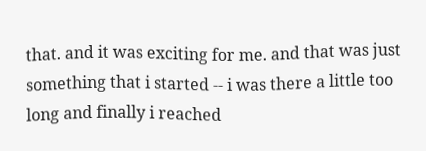that. and it was exciting for me. and that was just something that i started -- i was there a little too long and finally i reached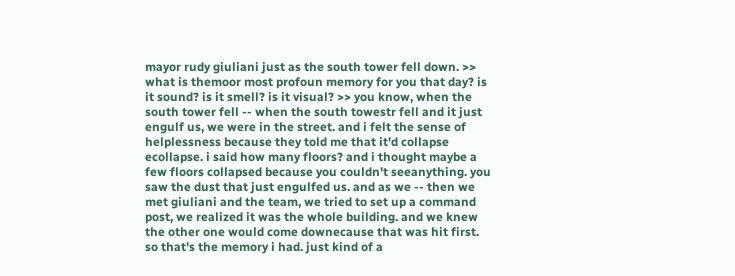mayor rudy giuliani just as the south tower fell down. >> what is themoor most profoun memory for you that day? is it sound? is it smell? is it visual? >> you know, when the south tower fell -- when the south towestr fell and it just engulf us, we were in the street. and i felt the sense of helplessness because they told me that it'd collapse ecollapse. i said how many floors? and i thought maybe a few floors collapsed because you couldn't seeanything. you saw the dust that just engulfed us. and as we -- then we met giuliani and the team, we tried to set up a command post, we realized it was the whole building. and we knew the other one would come downecause that was hit first. so that's the memory i had. just kind of a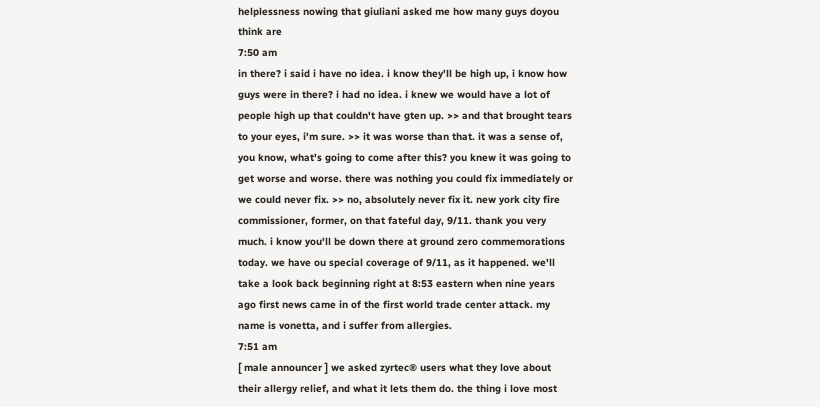helplessness nowing that giuliani asked me how many guys doyou think are
7:50 am
in there? i said i have no idea. i know they'll be high up, i know how guys were in there? i had no idea. i knew we would have a lot of people high up that couldn't have gten up. >> and that brought tears to your eyes, i'm sure. >> it was worse than that. it was a sense of, you know, what's going to come after this? you knew it was going to get worse and worse. there was nothing you could fix immediately or we could never fix. >> no, absolutely never fix it. new york city fire commissioner, former, on that fateful day, 9/11. thank you very much. i know you'll be down there at ground zero commemorations today. we have ou special coverage of 9/11, as it happened. we'll take a look back beginning right at 8:53 eastern when nine years ago first news came in of the first world trade center attack. my name is vonetta, and i suffer from allergies.
7:51 am
[ male announcer ] we asked zyrtec® users what they love about their allergy relief, and what it lets them do. the thing i love most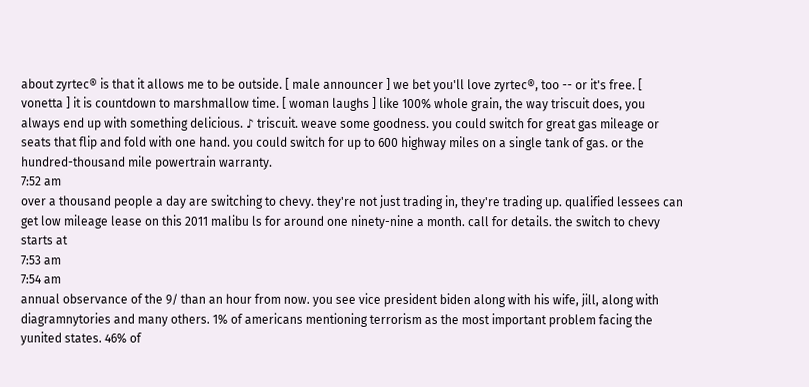about zyrtec® is that it allows me to be outside. [ male announcer ] we bet you'll love zyrtec®, too -- or it's free. [ vonetta ] it is countdown to marshmallow time. [ woman laughs ] like 100% whole grain, the way triscuit does, you always end up with something delicious. ♪ triscuit. weave some goodness. you could switch for great gas mileage or seats that flip and fold with one hand. you could switch for up to 600 highway miles on a single tank of gas. or the hundred-thousand mile powertrain warranty.
7:52 am
over a thousand people a day are switching to chevy. they're not just trading in, they're trading up. qualified lessees can get low mileage lease on this 2011 malibu ls for around one ninety-nine a month. call for details. the switch to chevy starts at
7:53 am
7:54 am
annual observance of the 9/ than an hour from now. you see vice president biden along with his wife, jill, along with diagramnytories and many others. 1% of americans mentioning terrorism as the most important problem facing the yunited states. 46% of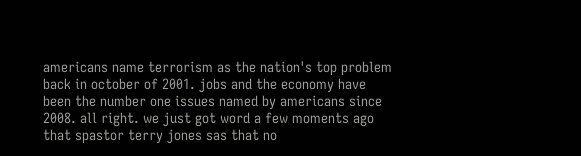americans name terrorism as the nation's top problem back in october of 2001. jobs and the economy have been the number one issues named by americans since 2008. all right. we just got word a few moments ago that spastor terry jones sas that no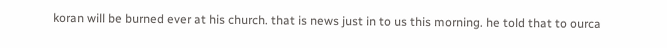koran will be burned ever at his church. that is news just in to us this morning. he told that to ourca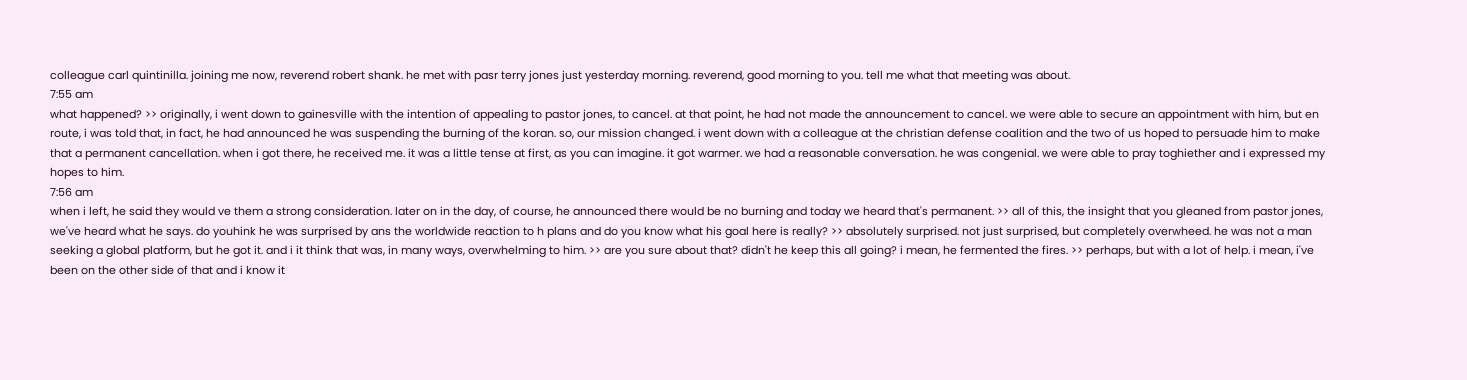colleague carl quintinilla. joining me now, reverend robert shank. he met with pasr terry jones just yesterday morning. reverend, good morning to you. tell me what that meeting was about.
7:55 am
what happened? >> originally, i went down to gainesville with the intention of appealing to pastor jones, to cancel. at that point, he had not made the announcement to cancel. we were able to secure an appointment with him, but en route, i was told that, in fact, he had announced he was suspending the burning of the koran. so, our mission changed. i went down with a colleague at the christian defense coalition and the two of us hoped to persuade him to make that a permanent cancellation. when i got there, he received me. it was a little tense at first, as you can imagine. it got warmer. we had a reasonable conversation. he was congenial. we were able to pray toghiether and i expressed my hopes to him.
7:56 am
when i left, he said they would ve them a strong consideration. later on in the day, of course, he announced there would be no burning and today we heard that's permanent. >> all of this, the insight that you gleaned from pastor jones, we've heard what he says. do youhink he was surprised by ans the worldwide reaction to h plans and do you know what his goal here is really? >> absolutely surprised. not just surprised, but completely overwheed. he was not a man seeking a global platform, but he got it. and i it think that was, in many ways, overwhelming to him. >> are you sure about that? didn't he keep this all going? i mean, he fermented the fires. >> perhaps, but with a lot of help. i mean, i've been on the other side of that and i know it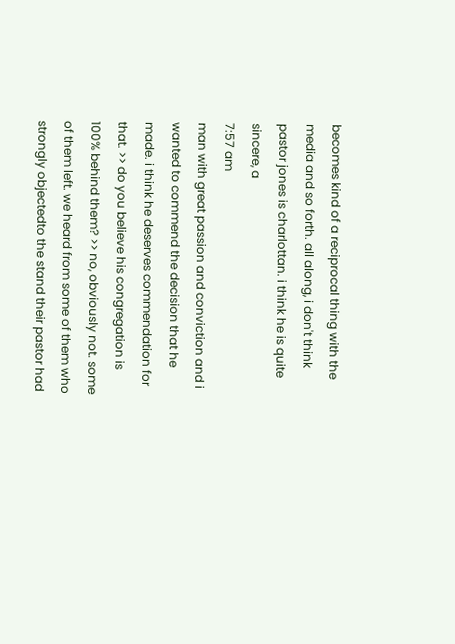becomes kind of a reciprocal thing with the media and so forth. all along, i don't think pastor jones is charlottan. i think he is quite sincere, a
7:57 am
man with great passion and conviction and i wanted to commend the decision that he made. i think he deserves commendation for that. >> do you believe his congregation is 100% behind them? >> no, obviously not. some of them left. we heard from some of them who strongly objectedto the stand their pastor had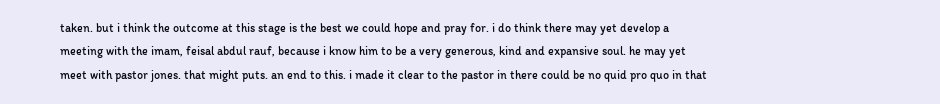taken. but i think the outcome at this stage is the best we could hope and pray for. i do think there may yet develop a meeting with the imam, feisal abdul rauf, because i know him to be a very generous, kind and expansive soul. he may yet meet with pastor jones. that might puts. an end to this. i made it clear to the pastor in there could be no quid pro quo in that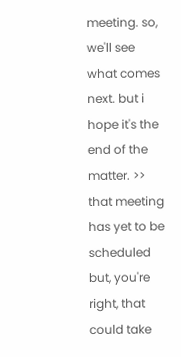meeting. so, we'll see what comes next. but i hope it's the end of the matter. >> that meeting has yet to be scheduled but, you're right, that could take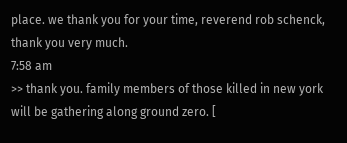place. we thank you for your time, reverend rob schenck, thank you very much.
7:58 am
>> thank you. family members of those killed in new york will be gathering along ground zero. [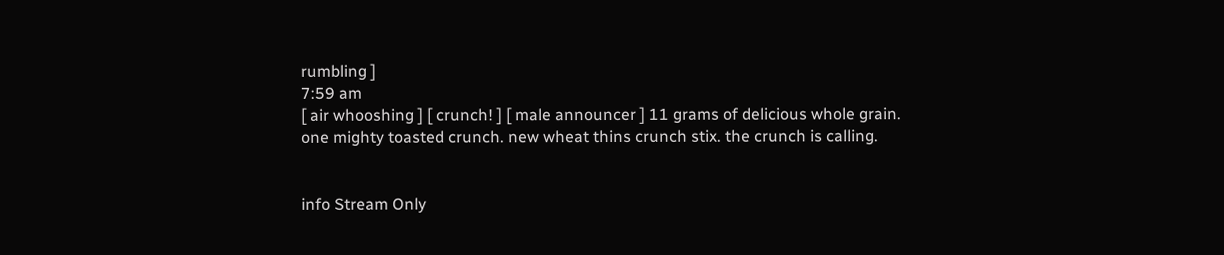rumbling ]
7:59 am
[ air whooshing ] [ crunch! ] [ male announcer ] 11 grams of delicious whole grain. one mighty toasted crunch. new wheat thins crunch stix. the crunch is calling.


info Stream Only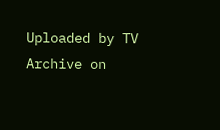Uploaded by TV Archive on